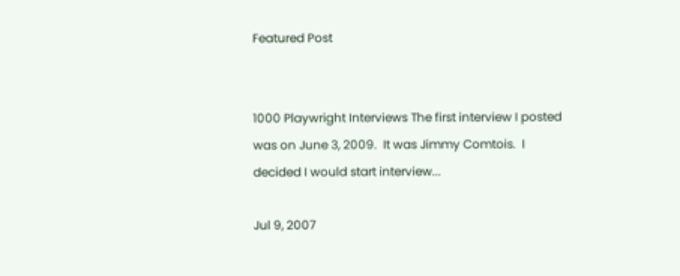Featured Post


1000 Playwright Interviews The first interview I posted was on June 3, 2009.  It was Jimmy Comtois.  I decided I would start interview...

Jul 9, 2007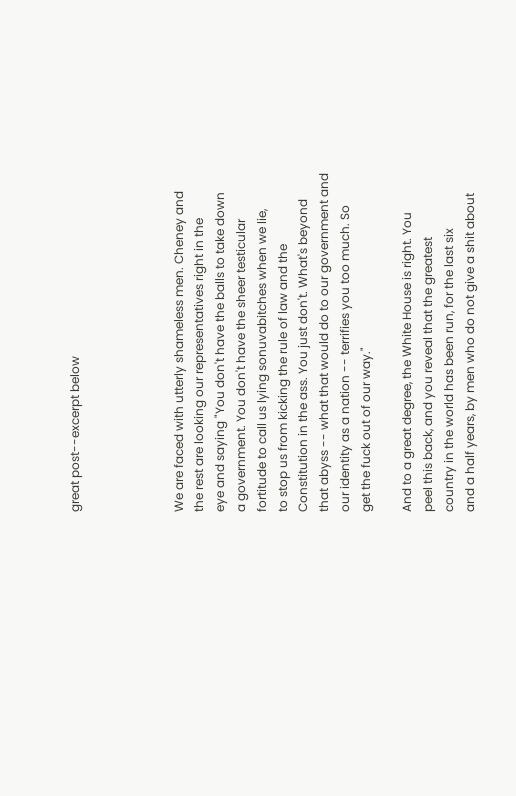great post--excerpt below




We are faced with utterly shameless men. Cheney and
the rest are looking our representatives right in the
eye and saying "You don't have the balls to take down
a government. You don't have the sheer testicular
fortitude to call us lying sonuvabitches when we lie,
to stop us from kicking the rule of law and the
Constitution in the ass. You just don't. What's beyond
that abyss -- what that would do to our government and
our identity as a nation -- terrifies you too much. So
get the fuck out of our way."

And to a great degree, the White House is right. You
peel this back, and you reveal that the greatest
country in the world has been run, for the last six
and a half years, by men who do not give a shit about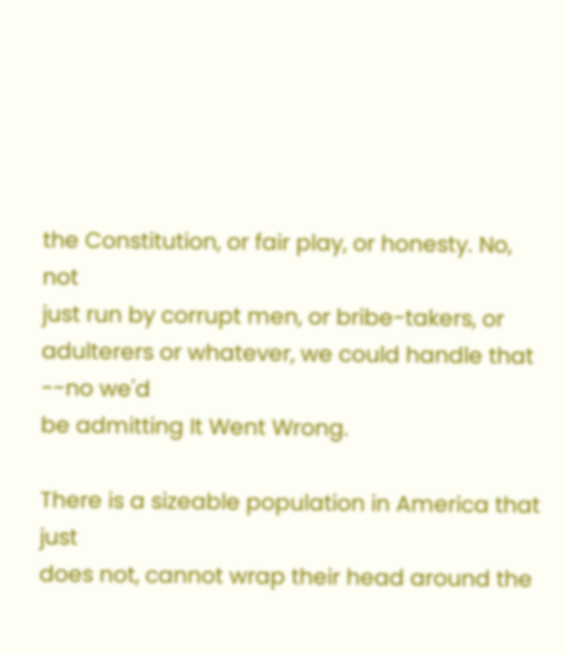the Constitution, or fair play, or honesty. No, not
just run by corrupt men, or bribe-takers, or
adulterers or whatever, we could handle that --no we'd
be admitting It Went Wrong.

There is a sizeable population in America that just
does not, cannot wrap their head around the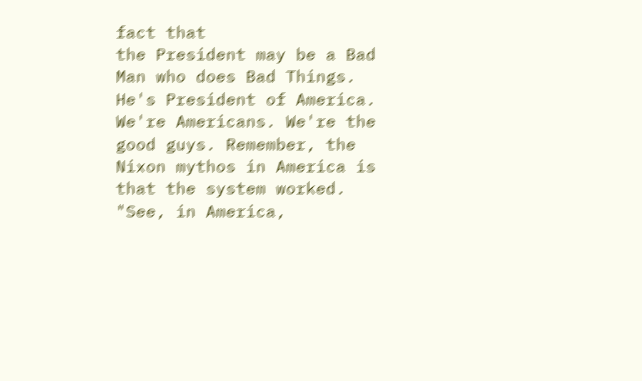fact that
the President may be a Bad Man who does Bad Things.
He's President of America. We're Americans. We're the
good guys. Remember, the Nixon mythos in America is
that the system worked. "See, in America,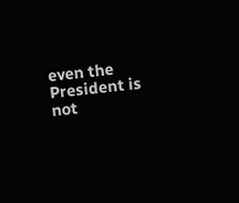even the
President is not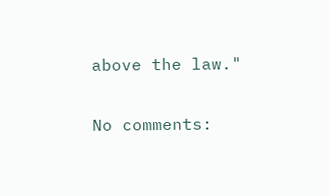above the law."

No comments: